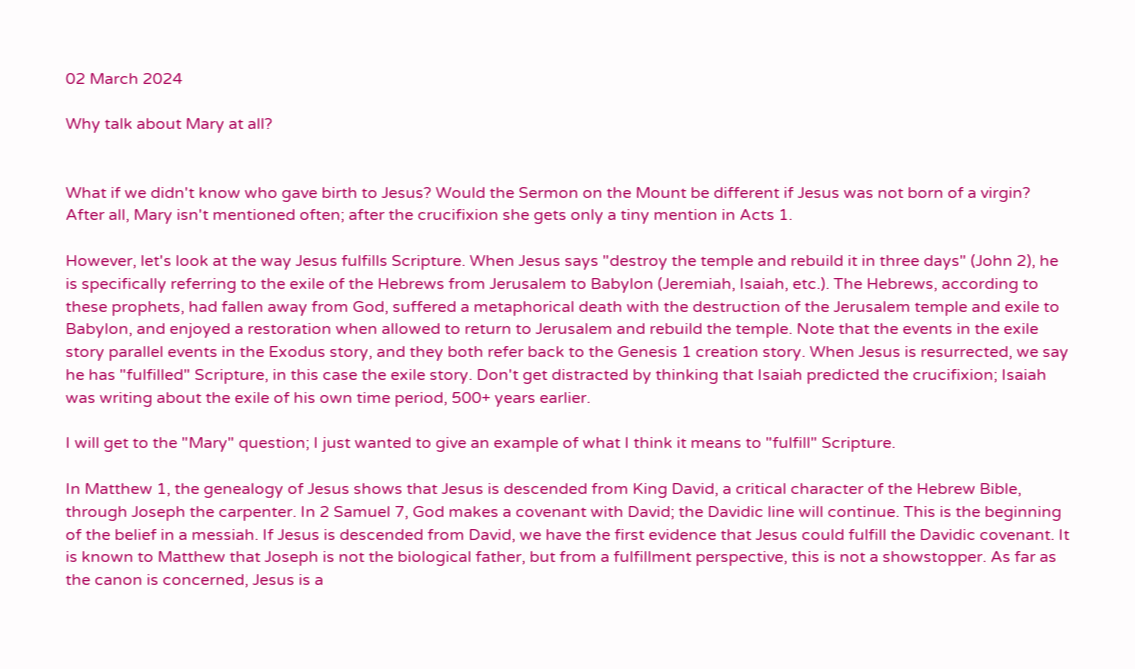02 March 2024

Why talk about Mary at all?


What if we didn't know who gave birth to Jesus? Would the Sermon on the Mount be different if Jesus was not born of a virgin? After all, Mary isn't mentioned often; after the crucifixion she gets only a tiny mention in Acts 1.

However, let's look at the way Jesus fulfills Scripture. When Jesus says "destroy the temple and rebuild it in three days" (John 2), he is specifically referring to the exile of the Hebrews from Jerusalem to Babylon (Jeremiah, Isaiah, etc.). The Hebrews, according to these prophets, had fallen away from God, suffered a metaphorical death with the destruction of the Jerusalem temple and exile to Babylon, and enjoyed a restoration when allowed to return to Jerusalem and rebuild the temple. Note that the events in the exile story parallel events in the Exodus story, and they both refer back to the Genesis 1 creation story. When Jesus is resurrected, we say he has "fulfilled" Scripture, in this case the exile story. Don't get distracted by thinking that Isaiah predicted the crucifixion; Isaiah was writing about the exile of his own time period, 500+ years earlier.

I will get to the "Mary" question; I just wanted to give an example of what I think it means to "fulfill" Scripture.

In Matthew 1, the genealogy of Jesus shows that Jesus is descended from King David, a critical character of the Hebrew Bible, through Joseph the carpenter. In 2 Samuel 7, God makes a covenant with David; the Davidic line will continue. This is the beginning of the belief in a messiah. If Jesus is descended from David, we have the first evidence that Jesus could fulfill the Davidic covenant. It is known to Matthew that Joseph is not the biological father, but from a fulfillment perspective, this is not a showstopper. As far as the canon is concerned, Jesus is a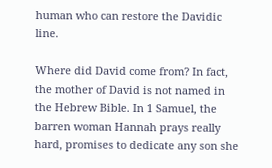human who can restore the Davidic line.

Where did David come from? In fact, the mother of David is not named in the Hebrew Bible. In 1 Samuel, the barren woman Hannah prays really hard, promises to dedicate any son she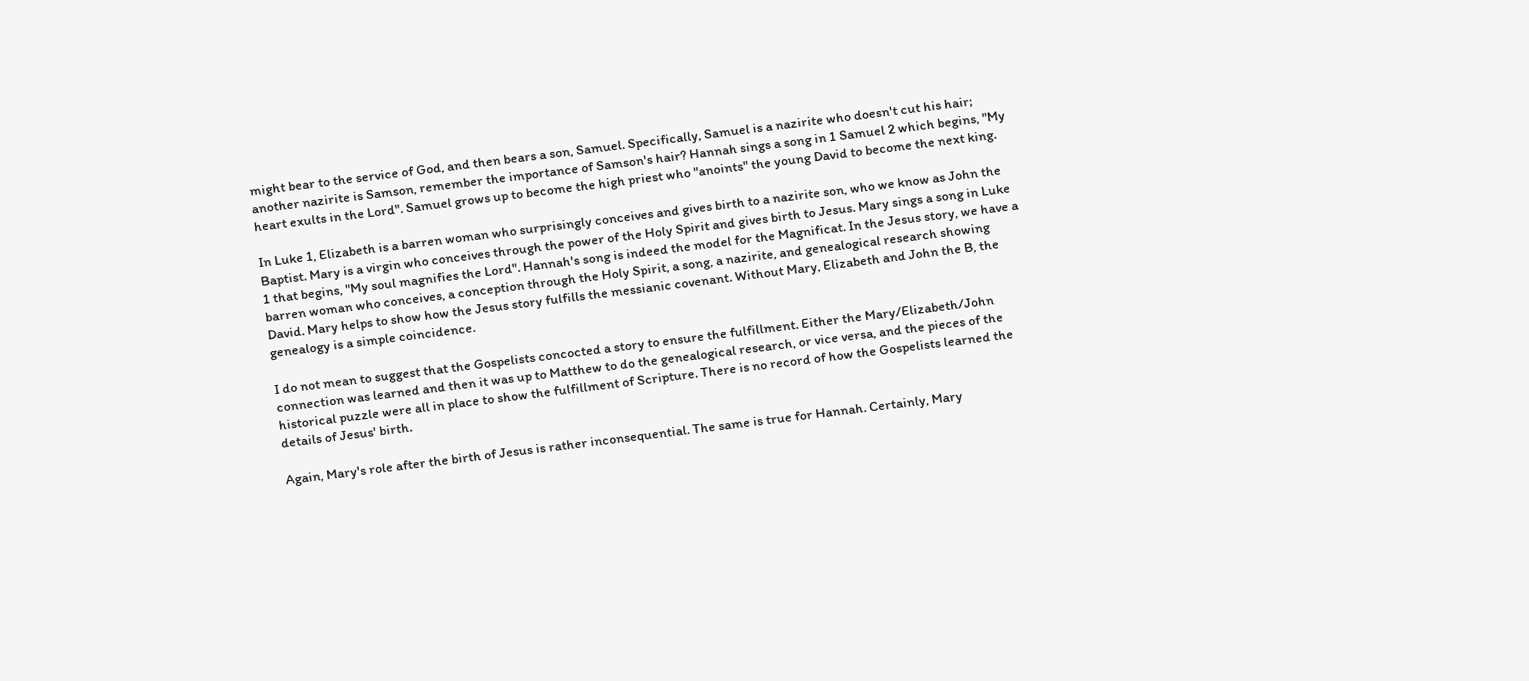might bear to the service of God, and then bears a son, Samuel. Specifically, Samuel is a nazirite who doesn't cut his hair; another nazirite is Samson, remember the importance of Samson's hair? Hannah sings a song in 1 Samuel 2 which begins, "My heart exults in the Lord". Samuel grows up to become the high priest who "anoints" the young David to become the next king.

In Luke 1, Elizabeth is a barren woman who surprisingly conceives and gives birth to a nazirite son, who we know as John the Baptist. Mary is a virgin who conceives through the power of the Holy Spirit and gives birth to Jesus. Mary sings a song in Luke 1 that begins, "My soul magnifies the Lord". Hannah's song is indeed the model for the Magnificat. In the Jesus story, we have a barren woman who conceives, a conception through the Holy Spirit, a song, a nazirite, and genealogical research showing David. Mary helps to show how the Jesus story fulfills the messianic covenant. Without Mary, Elizabeth and John the B, the genealogy is a simple coincidence.

I do not mean to suggest that the Gospelists concocted a story to ensure the fulfillment. Either the Mary/Elizabeth/John connection was learned and then it was up to Matthew to do the genealogical research, or vice versa, and the pieces of the historical puzzle were all in place to show the fulfillment of Scripture. There is no record of how the Gospelists learned the details of Jesus' birth.

Again, Mary's role after the birth of Jesus is rather inconsequential. The same is true for Hannah. Certainly, Mary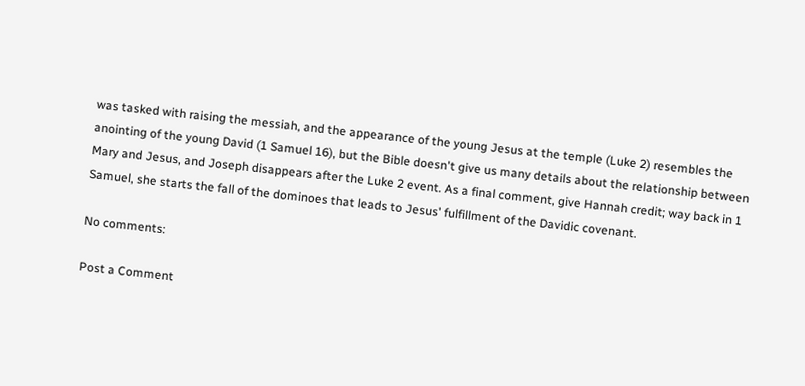was tasked with raising the messiah, and the appearance of the young Jesus at the temple (Luke 2) resembles the anointing of the young David (1 Samuel 16), but the Bible doesn't give us many details about the relationship between Mary and Jesus, and Joseph disappears after the Luke 2 event. As a final comment, give Hannah credit; way back in 1 Samuel, she starts the fall of the dominoes that leads to Jesus' fulfillment of the Davidic covenant.

No comments:

Post a Comment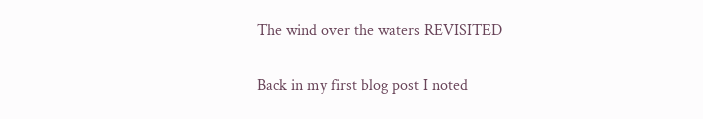The wind over the waters REVISITED

Back in my first blog post I noted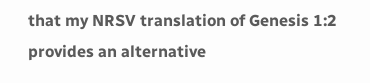that my NRSV translation of Genesis 1:2 provides an alternative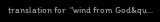translation for  "wind from God&qu...